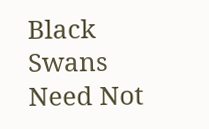Black Swans Need Not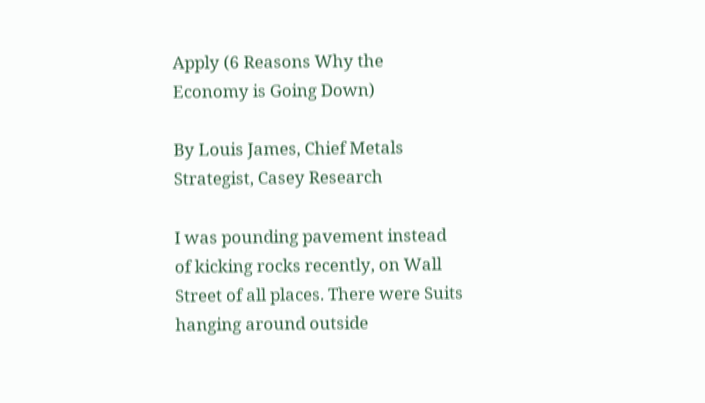Apply (6 Reasons Why the Economy is Going Down)

By Louis James, Chief Metals Strategist, Casey Research

I was pounding pavement instead of kicking rocks recently, on Wall Street of all places. There were Suits hanging around outside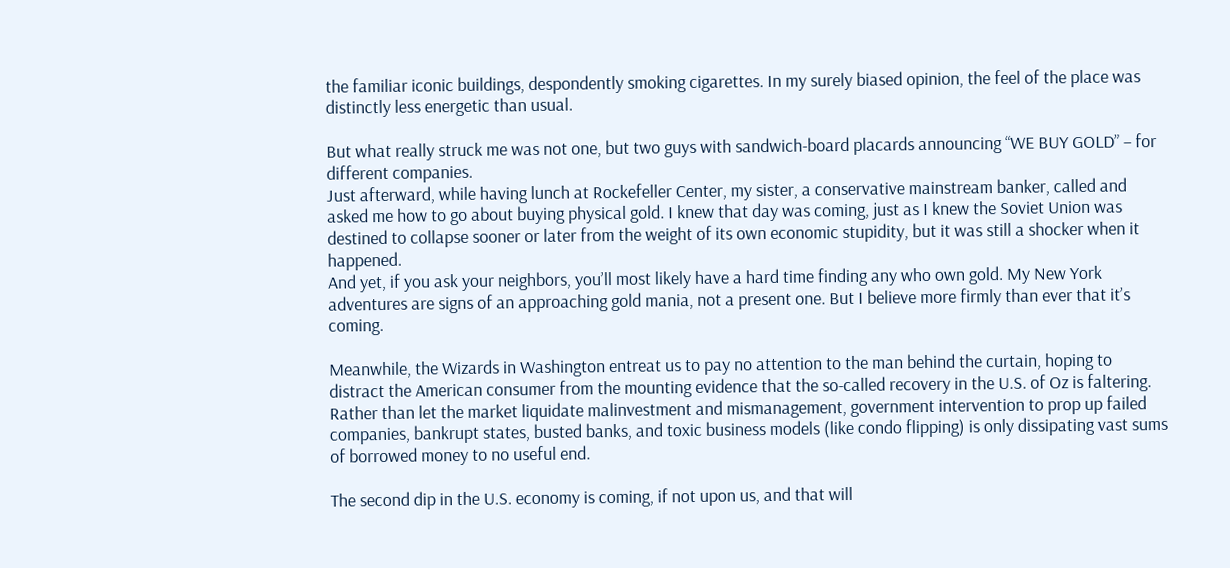the familiar iconic buildings, despondently smoking cigarettes. In my surely biased opinion, the feel of the place was distinctly less energetic than usual.

But what really struck me was not one, but two guys with sandwich-board placards announcing “WE BUY GOLD” – for different companies.
Just afterward, while having lunch at Rockefeller Center, my sister, a conservative mainstream banker, called and asked me how to go about buying physical gold. I knew that day was coming, just as I knew the Soviet Union was destined to collapse sooner or later from the weight of its own economic stupidity, but it was still a shocker when it happened.
And yet, if you ask your neighbors, you’ll most likely have a hard time finding any who own gold. My New York adventures are signs of an approaching gold mania, not a present one. But I believe more firmly than ever that it’s coming.

Meanwhile, the Wizards in Washington entreat us to pay no attention to the man behind the curtain, hoping to distract the American consumer from the mounting evidence that the so-called recovery in the U.S. of Oz is faltering. Rather than let the market liquidate malinvestment and mismanagement, government intervention to prop up failed companies, bankrupt states, busted banks, and toxic business models (like condo flipping) is only dissipating vast sums of borrowed money to no useful end.

The second dip in the U.S. economy is coming, if not upon us, and that will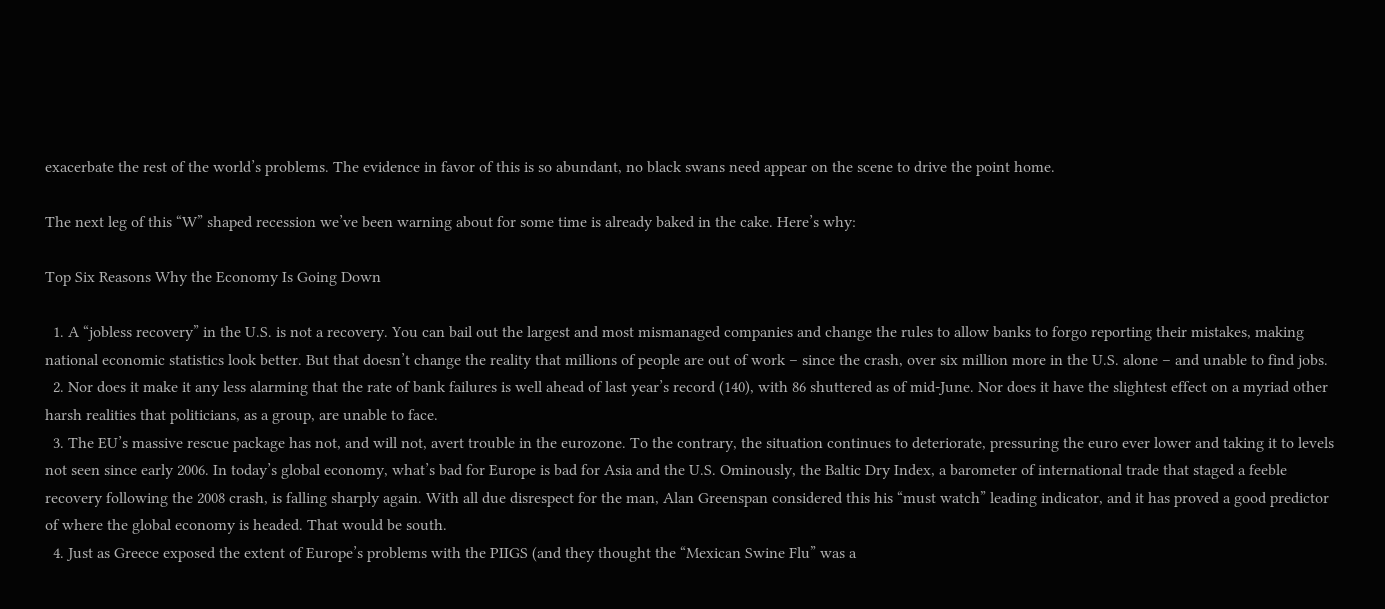exacerbate the rest of the world’s problems. The evidence in favor of this is so abundant, no black swans need appear on the scene to drive the point home.

The next leg of this “W” shaped recession we’ve been warning about for some time is already baked in the cake. Here’s why:

Top Six Reasons Why the Economy Is Going Down

  1. A “jobless recovery” in the U.S. is not a recovery. You can bail out the largest and most mismanaged companies and change the rules to allow banks to forgo reporting their mistakes, making national economic statistics look better. But that doesn’t change the reality that millions of people are out of work – since the crash, over six million more in the U.S. alone – and unable to find jobs.
  2. Nor does it make it any less alarming that the rate of bank failures is well ahead of last year’s record (140), with 86 shuttered as of mid-June. Nor does it have the slightest effect on a myriad other harsh realities that politicians, as a group, are unable to face.
  3. The EU’s massive rescue package has not, and will not, avert trouble in the eurozone. To the contrary, the situation continues to deteriorate, pressuring the euro ever lower and taking it to levels not seen since early 2006. In today’s global economy, what’s bad for Europe is bad for Asia and the U.S. Ominously, the Baltic Dry Index, a barometer of international trade that staged a feeble recovery following the 2008 crash, is falling sharply again. With all due disrespect for the man, Alan Greenspan considered this his “must watch” leading indicator, and it has proved a good predictor of where the global economy is headed. That would be south.
  4. Just as Greece exposed the extent of Europe’s problems with the PIIGS (and they thought the “Mexican Swine Flu” was a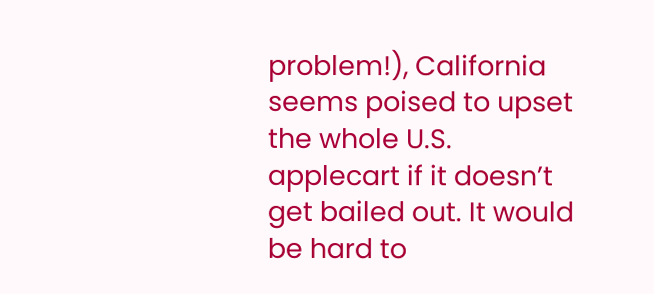problem!), California seems poised to upset the whole U.S. applecart if it doesn’t get bailed out. It would be hard to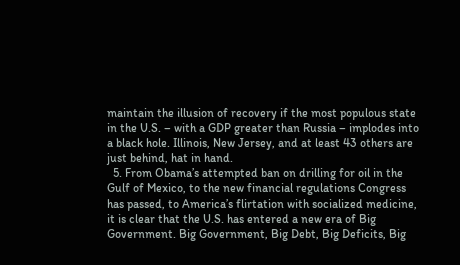maintain the illusion of recovery if the most populous state in the U.S. – with a GDP greater than Russia – implodes into a black hole. Illinois, New Jersey, and at least 43 others are just behind, hat in hand.
  5. From Obama’s attempted ban on drilling for oil in the Gulf of Mexico, to the new financial regulations Congress has passed, to America’s flirtation with socialized medicine, it is clear that the U.S. has entered a new era of Big Government. Big Government, Big Debt, Big Deficits, Big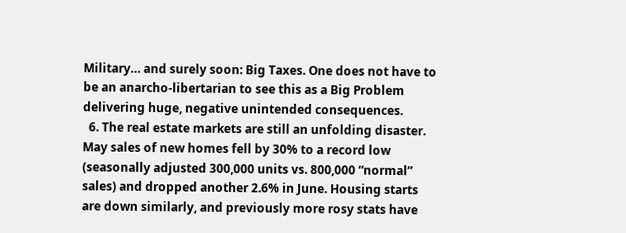Military… and surely soon: Big Taxes. One does not have to be an anarcho-libertarian to see this as a Big Problem delivering huge, negative unintended consequences.
  6. The real estate markets are still an unfolding disaster. May sales of new homes fell by 30% to a record low (seasonally adjusted 300,000 units vs. 800,000 “normal” sales) and dropped another 2.6% in June. Housing starts are down similarly, and previously more rosy stats have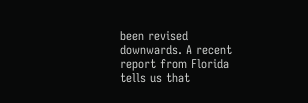been revised downwards. A recent report from Florida tells us that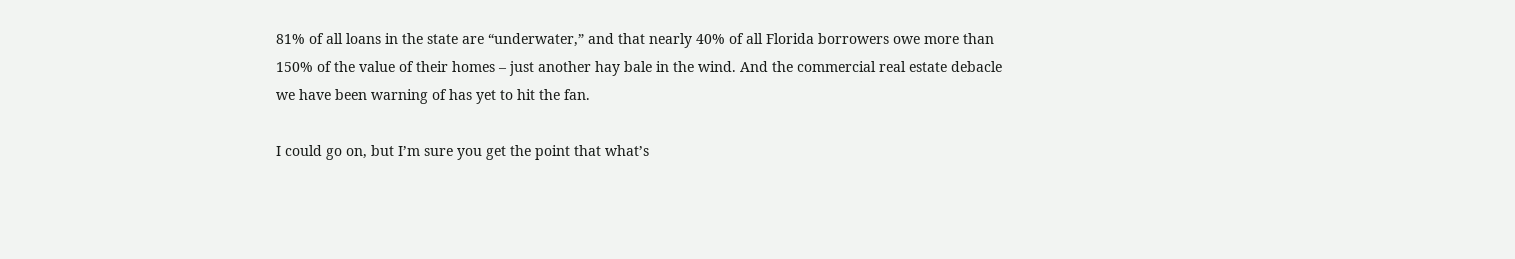81% of all loans in the state are “underwater,” and that nearly 40% of all Florida borrowers owe more than 150% of the value of their homes – just another hay bale in the wind. And the commercial real estate debacle we have been warning of has yet to hit the fan.

I could go on, but I’m sure you get the point that what’s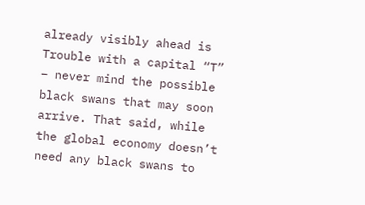already visibly ahead is Trouble with a capital “T” – never mind the possible black swans that may soon arrive. That said, while the global economy doesn’t need any black swans to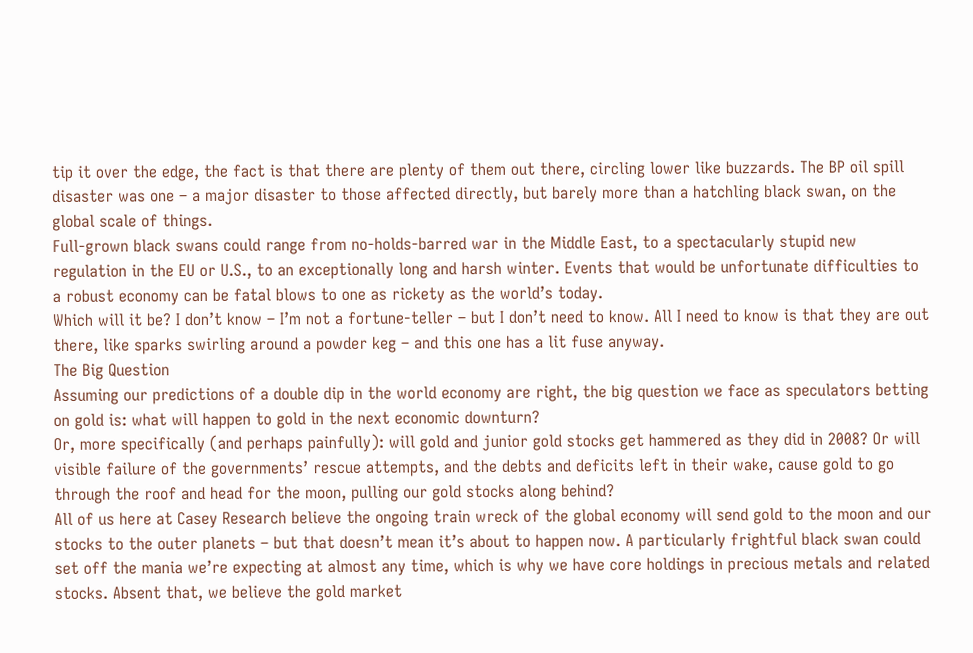tip it over the edge, the fact is that there are plenty of them out there, circling lower like buzzards. The BP oil spill disaster was one – a major disaster to those affected directly, but barely more than a hatchling black swan, on the global scale of things.
Full-grown black swans could range from no-holds-barred war in the Middle East, to a spectacularly stupid new regulation in the EU or U.S., to an exceptionally long and harsh winter. Events that would be unfortunate difficulties to a robust economy can be fatal blows to one as rickety as the world’s today.
Which will it be? I don’t know – I’m not a fortune-teller – but I don’t need to know. All I need to know is that they are out there, like sparks swirling around a powder keg – and this one has a lit fuse anyway.
The Big Question
Assuming our predictions of a double dip in the world economy are right, the big question we face as speculators betting on gold is: what will happen to gold in the next economic downturn?
Or, more specifically (and perhaps painfully): will gold and junior gold stocks get hammered as they did in 2008? Or will visible failure of the governments’ rescue attempts, and the debts and deficits left in their wake, cause gold to go through the roof and head for the moon, pulling our gold stocks along behind?
All of us here at Casey Research believe the ongoing train wreck of the global economy will send gold to the moon and our stocks to the outer planets – but that doesn’t mean it’s about to happen now. A particularly frightful black swan could set off the mania we’re expecting at almost any time, which is why we have core holdings in precious metals and related stocks. Absent that, we believe the gold market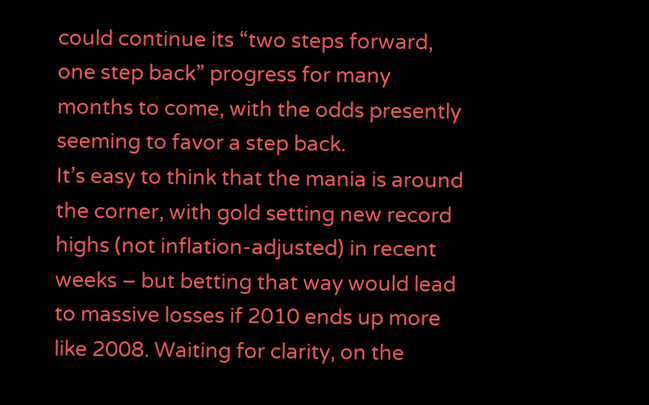could continue its “two steps forward, one step back” progress for many months to come, with the odds presently seeming to favor a step back.
It’s easy to think that the mania is around the corner, with gold setting new record highs (not inflation-adjusted) in recent weeks – but betting that way would lead to massive losses if 2010 ends up more like 2008. Waiting for clarity, on the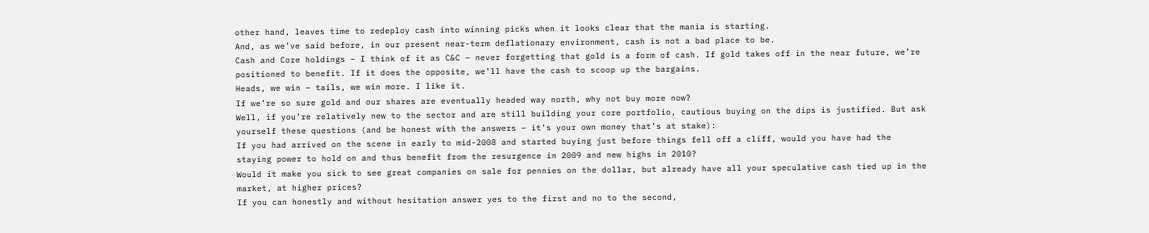other hand, leaves time to redeploy cash into winning picks when it looks clear that the mania is starting.
And, as we’ve said before, in our present near-term deflationary environment, cash is not a bad place to be.
Cash and Core holdings – I think of it as C&C – never forgetting that gold is a form of cash. If gold takes off in the near future, we’re positioned to benefit. If it does the opposite, we’ll have the cash to scoop up the bargains.
Heads, we win – tails, we win more. I like it.
If we’re so sure gold and our shares are eventually headed way north, why not buy more now?
Well, if you’re relatively new to the sector and are still building your core portfolio, cautious buying on the dips is justified. But ask yourself these questions (and be honest with the answers – it’s your own money that’s at stake):
If you had arrived on the scene in early to mid-2008 and started buying just before things fell off a cliff, would you have had the staying power to hold on and thus benefit from the resurgence in 2009 and new highs in 2010?
Would it make you sick to see great companies on sale for pennies on the dollar, but already have all your speculative cash tied up in the market, at higher prices?
If you can honestly and without hesitation answer yes to the first and no to the second,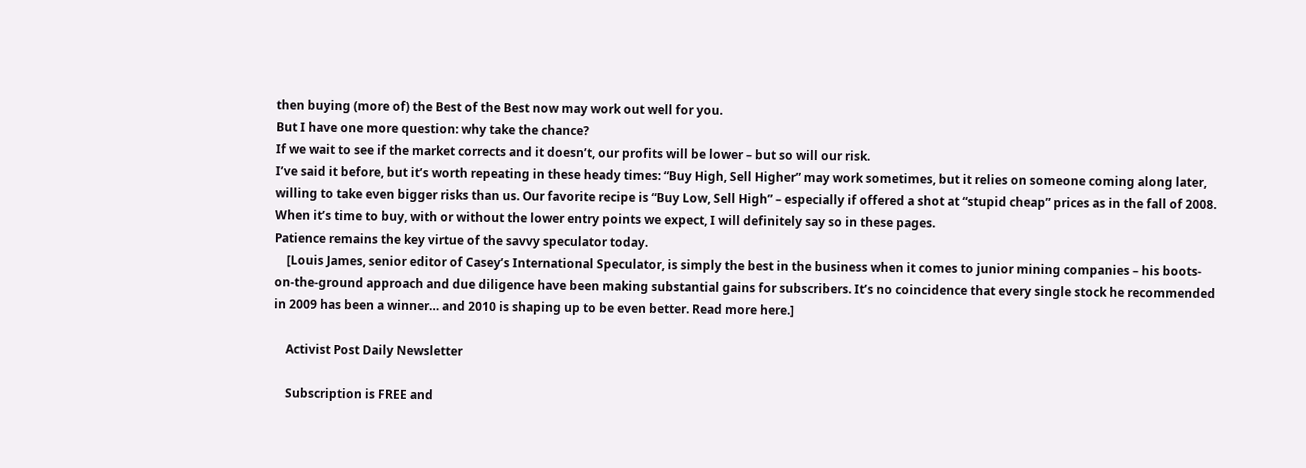then buying (more of) the Best of the Best now may work out well for you.
But I have one more question: why take the chance?
If we wait to see if the market corrects and it doesn’t, our profits will be lower – but so will our risk.
I’ve said it before, but it’s worth repeating in these heady times: “Buy High, Sell Higher” may work sometimes, but it relies on someone coming along later, willing to take even bigger risks than us. Our favorite recipe is “Buy Low, Sell High” – especially if offered a shot at “stupid cheap” prices as in the fall of 2008. When it’s time to buy, with or without the lower entry points we expect, I will definitely say so in these pages.
Patience remains the key virtue of the savvy speculator today.
    [Louis James, senior editor of Casey’s International Speculator, is simply the best in the business when it comes to junior mining companies – his boots-on-the-ground approach and due diligence have been making substantial gains for subscribers. It’s no coincidence that every single stock he recommended in 2009 has been a winner… and 2010 is shaping up to be even better. Read more here.]

    Activist Post Daily Newsletter

    Subscription is FREE and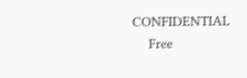CONFIDENTIAL
    Free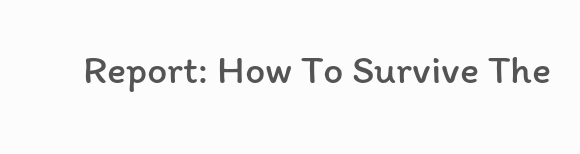Report: How To Survive The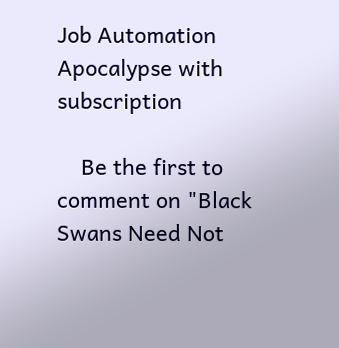Job Automation Apocalypse with subscription

    Be the first to comment on "Black Swans Need Not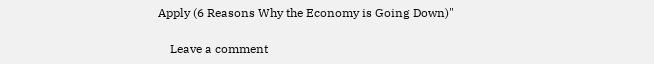Apply (6 Reasons Why the Economy is Going Down)"

    Leave a comment